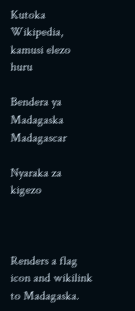Kutoka Wikipedia, kamusi elezo huru

Bendera ya Madagaska Madagascar

Nyaraka za kigezo



Renders a flag icon and wikilink to Madagaska.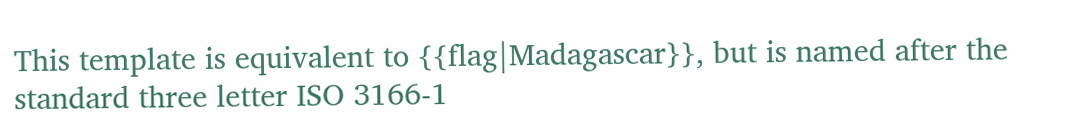This template is equivalent to {{flag|Madagascar}}, but is named after the standard three letter ISO 3166-1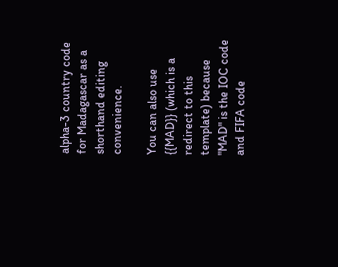alpha-3 country code for Madagascar as a shorthand editing convenience.

You can also use {{MAD}} (which is a redirect to this template) because "MAD" is the IOC code and FIFA code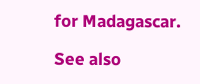for Madagascar.

See also